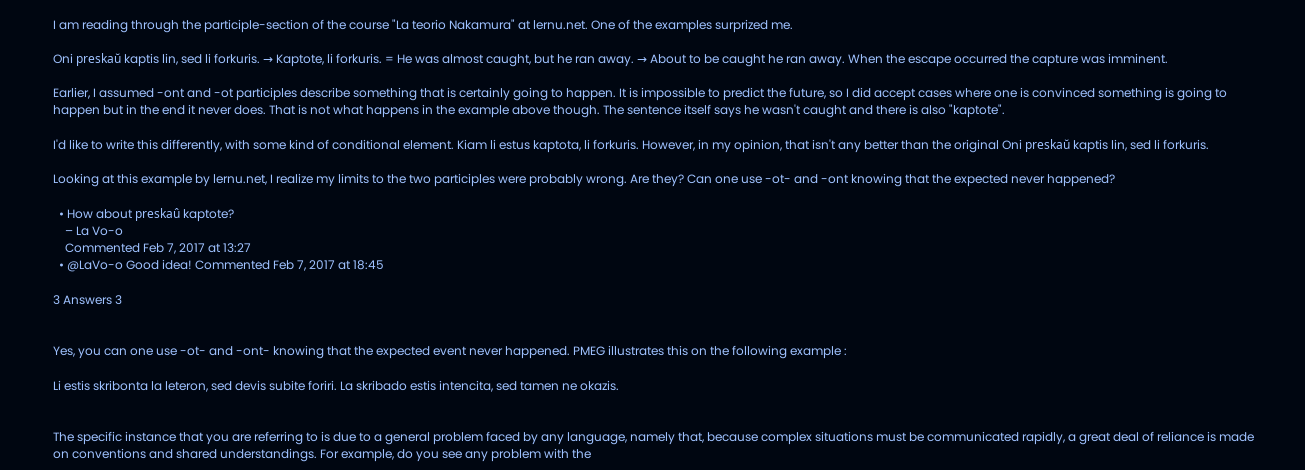I am reading through the participle-section of the course "La teorio Nakamura" at lernu.net. One of the examples surprized me.

Oni preskaŭ kaptis lin, sed li forkuris. → Kaptote, li forkuris. = He was almost caught, but he ran away. → About to be caught he ran away. When the escape occurred the capture was imminent.

Earlier, I assumed -ont and -ot participles describe something that is certainly going to happen. It is impossible to predict the future, so I did accept cases where one is convinced something is going to happen but in the end it never does. That is not what happens in the example above though. The sentence itself says he wasn't caught and there is also "kaptote".

I'd like to write this differently, with some kind of conditional element. Kiam li estus kaptota, li forkuris. However, in my opinion, that isn't any better than the original Oni preskaŭ kaptis lin, sed li forkuris.

Looking at this example by lernu.net, I realize my limits to the two participles were probably wrong. Are they? Can one use -ot- and -ont knowing that the expected never happened?

  • How about preskaû kaptote?
    – La Vo-o
    Commented Feb 7, 2017 at 13:27
  • @LaVo-o Good idea! Commented Feb 7, 2017 at 18:45

3 Answers 3


Yes, you can one use -ot- and -ont- knowing that the expected event never happened. PMEG illustrates this on the following example :

Li estis skribonta la leteron, sed devis subite foriri. La skribado estis intencita, sed tamen ne okazis.


The specific instance that you are referring to is due to a general problem faced by any language, namely that, because complex situations must be communicated rapidly, a great deal of reliance is made on conventions and shared understandings. For example, do you see any problem with the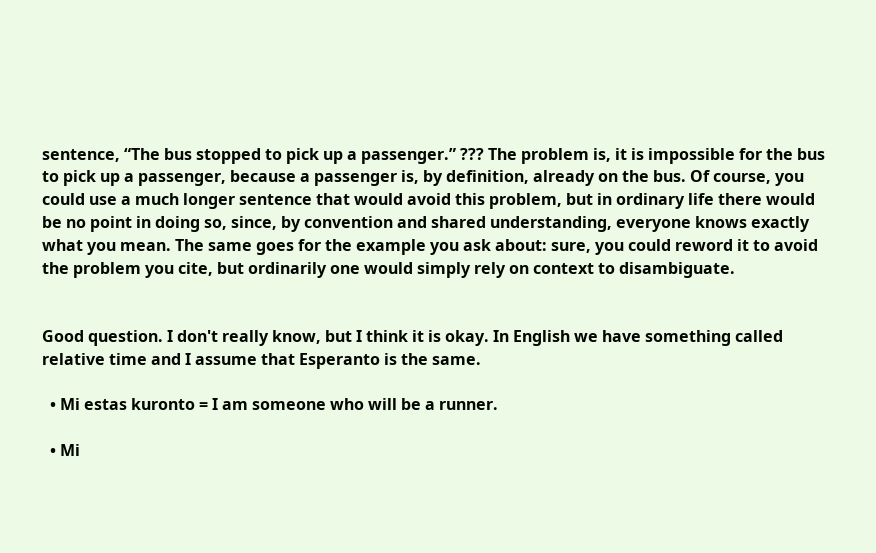sentence, “The bus stopped to pick up a passenger.” ??? The problem is, it is impossible for the bus to pick up a passenger, because a passenger is, by definition, already on the bus. Of course, you could use a much longer sentence that would avoid this problem, but in ordinary life there would be no point in doing so, since, by convention and shared understanding, everyone knows exactly what you mean. The same goes for the example you ask about: sure, you could reword it to avoid the problem you cite, but ordinarily one would simply rely on context to disambiguate.


Good question. I don't really know, but I think it is okay. In English we have something called relative time and I assume that Esperanto is the same.

  • Mi estas kuronto = I am someone who will be a runner.

  • Mi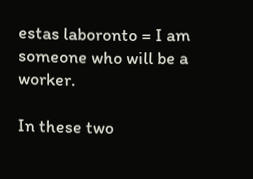estas laboronto = I am someone who will be a worker.

In these two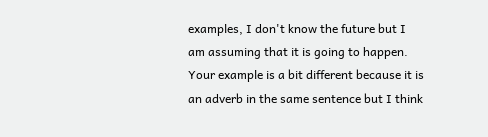examples, I don't know the future but I am assuming that it is going to happen. Your example is a bit different because it is an adverb in the same sentence but I think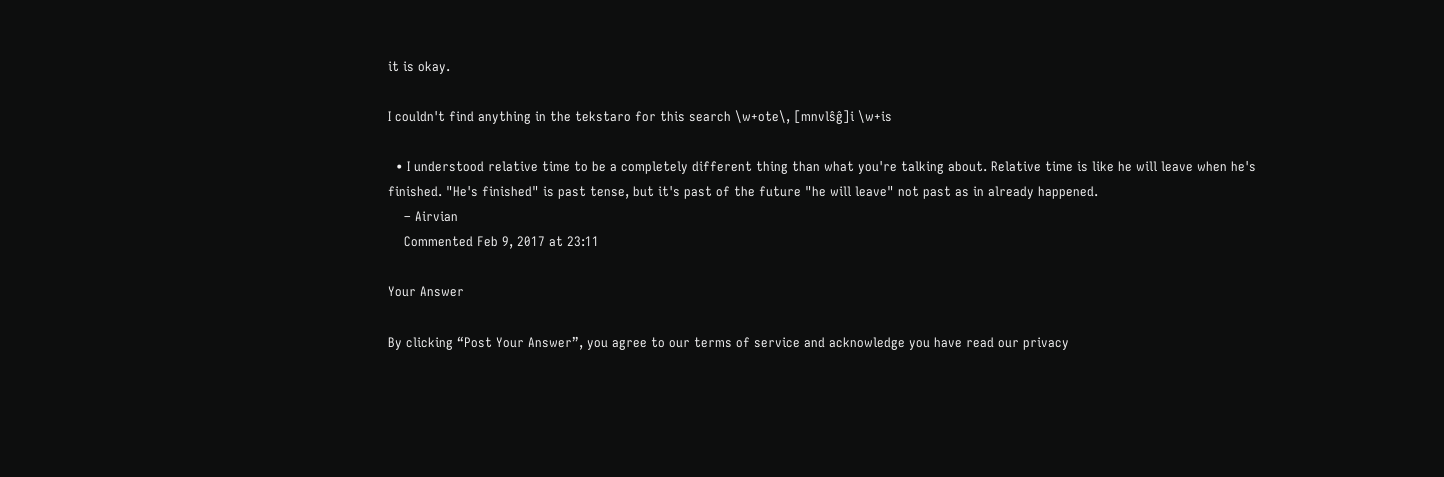it is okay.

I couldn't find anything in the tekstaro for this search \w+ote\, [mnvlŝĝ]i \w+is

  • I understood relative time to be a completely different thing than what you're talking about. Relative time is like he will leave when he's finished. "He's finished" is past tense, but it's past of the future "he will leave" not past as in already happened.
    – Airvian
    Commented Feb 9, 2017 at 23:11

Your Answer

By clicking “Post Your Answer”, you agree to our terms of service and acknowledge you have read our privacy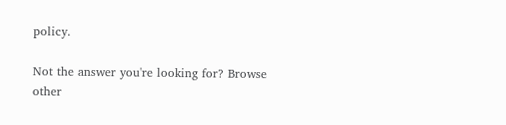policy.

Not the answer you're looking for? Browse other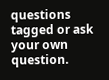questions tagged or ask your own question.